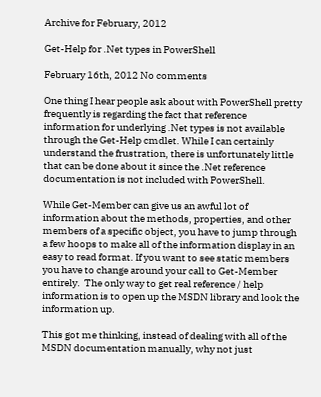Archive for February, 2012

Get-Help for .Net types in PowerShell

February 16th, 2012 No comments

One thing I hear people ask about with PowerShell pretty frequently is regarding the fact that reference information for underlying .Net types is not available through the Get-Help cmdlet. While I can certainly understand the frustration, there is unfortunately little that can be done about it since the .Net reference documentation is not included with PowerShell.

While Get-Member can give us an awful lot of information about the methods, properties, and other members of a specific object, you have to jump through a few hoops to make all of the information display in an easy to read format. If you want to see static members you have to change around your call to Get-Member entirely.  The only way to get real reference / help information is to open up the MSDN library and look the information up.

This got me thinking, instead of dealing with all of the MSDN documentation manually, why not just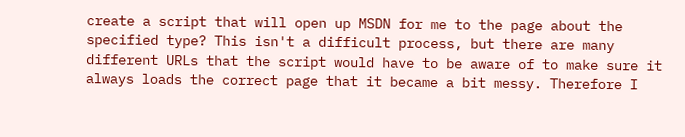create a script that will open up MSDN for me to the page about the specified type? This isn't a difficult process, but there are many different URLs that the script would have to be aware of to make sure it always loads the correct page that it became a bit messy. Therefore I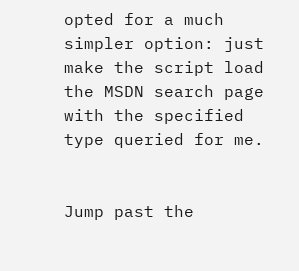opted for a much simpler option: just make the script load the MSDN search page with the specified type queried for me.


Jump past the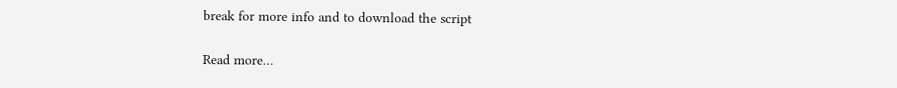break for more info and to download the script

Read more…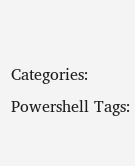Categories: Powershell Tags: